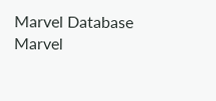Marvel Database
Marvel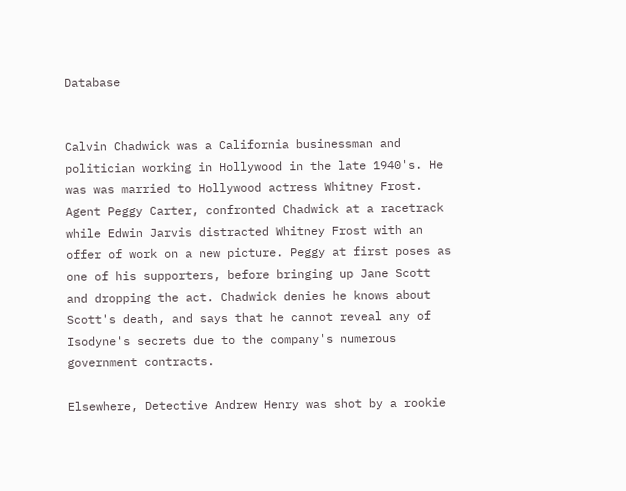Database


Calvin Chadwick was a California businessman and politician working in Hollywood in the late 1940's. He was was married to Hollywood actress Whitney Frost. Agent Peggy Carter, confronted Chadwick at a racetrack while Edwin Jarvis distracted Whitney Frost with an offer of work on a new picture. Peggy at first poses as one of his supporters, before bringing up Jane Scott and dropping the act. Chadwick denies he knows about Scott's death, and says that he cannot reveal any of Isodyne's secrets due to the company's numerous government contracts.

Elsewhere, Detective Andrew Henry was shot by a rookie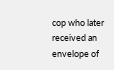cop who later received an envelope of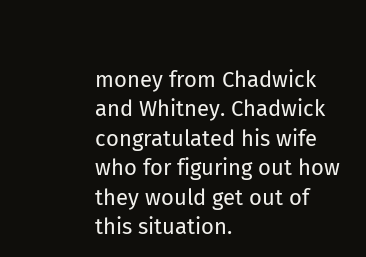money from Chadwick and Whitney. Chadwick congratulated his wife who for figuring out how they would get out of this situation.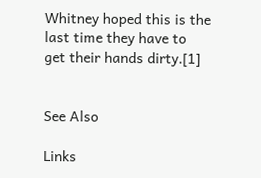Whitney hoped this is the last time they have to get their hands dirty.[1]


See Also

Links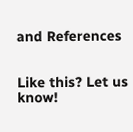and References


Like this? Let us know!